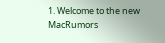1. Welcome to the new MacRumors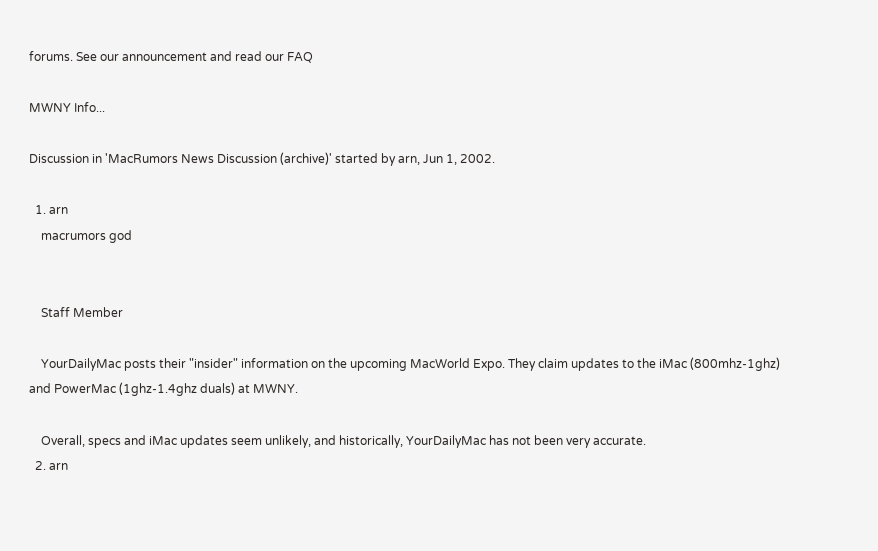forums. See our announcement and read our FAQ

MWNY Info...

Discussion in 'MacRumors News Discussion (archive)' started by arn, Jun 1, 2002.

  1. arn
    macrumors god


    Staff Member

    YourDailyMac posts their "insider" information on the upcoming MacWorld Expo. They claim updates to the iMac (800mhz-1ghz) and PowerMac (1ghz-1.4ghz duals) at MWNY.

    Overall, specs and iMac updates seem unlikely, and historically, YourDailyMac has not been very accurate.
  2. arn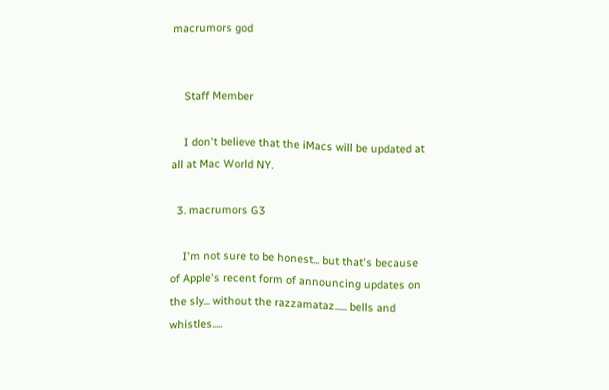macrumors god


    Staff Member

    I don't believe that the iMacs will be updated at all at Mac World NY.

  3. macrumors G3

    I'm not sure to be honest... but that's because of Apple's recent form of announcing updates on the sly... without the razzamataz...... bells and whistles.....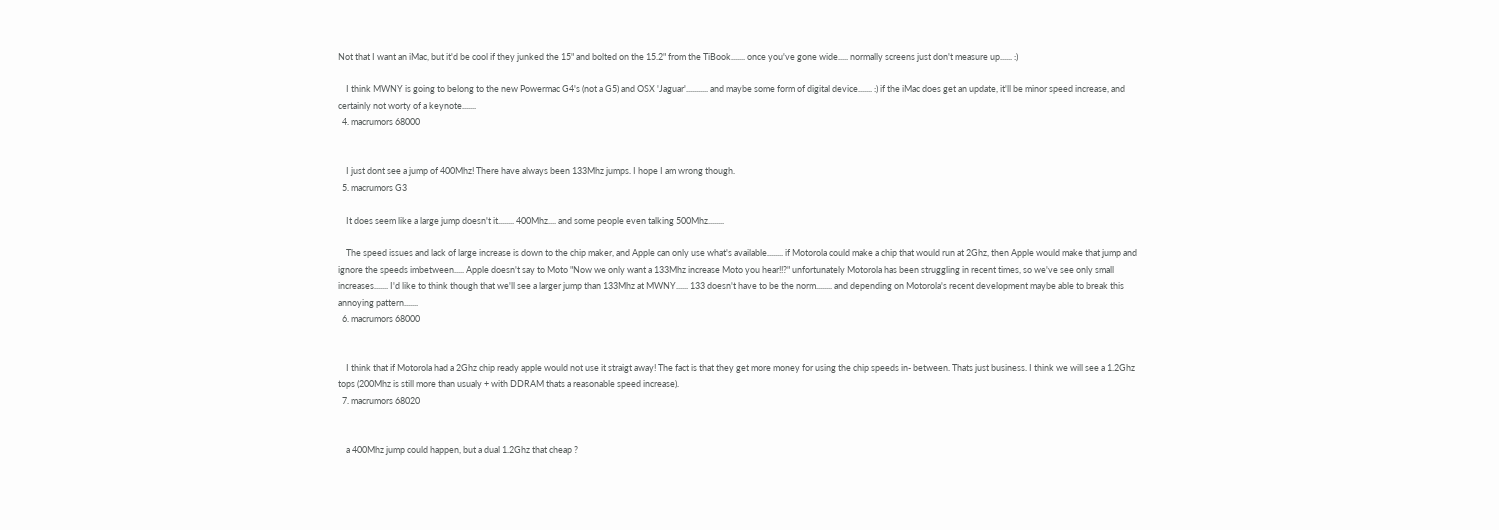Not that I want an iMac, but it'd be cool if they junked the 15" and bolted on the 15.2" from the TiBook....... once you've gone wide..... normally screens just don't measure up...... :)

    I think MWNY is going to belong to the new Powermac G4's (not a G5) and OSX 'Jaguar'........... and maybe some form of digital device....... :) if the iMac does get an update, it'll be minor speed increase, and certainly not worty of a keynote.......
  4. macrumors 68000


    I just dont see a jump of 400Mhz! There have always been 133Mhz jumps. I hope I am wrong though.
  5. macrumors G3

    It does seem like a large jump doesn't it........ 400Mhz.... and some people even talking 500Mhz........

    The speed issues and lack of large increase is down to the chip maker, and Apple can only use what's available........ if Motorola could make a chip that would run at 2Ghz, then Apple would make that jump and ignore the speeds imbetween..... Apple doesn't say to Moto "Now we only want a 133Mhz increase Moto you hear!!?" unfortunately Motorola has been struggling in recent times, so we've see only small increases....... I'd like to think though that we'll see a larger jump than 133Mhz at MWNY...... 133 doesn't have to be the norm........ and depending on Motorola's recent development maybe able to break this annoying pattern.......
  6. macrumors 68000


    I think that if Motorola had a 2Ghz chip ready apple would not use it straigt away! The fact is that they get more money for using the chip speeds in- between. Thats just business. I think we will see a 1.2Ghz tops (200Mhz is still more than usualy + with DDRAM thats a reasonable speed increase).
  7. macrumors 68020


    a 400Mhz jump could happen, but a dual 1.2Ghz that cheap ?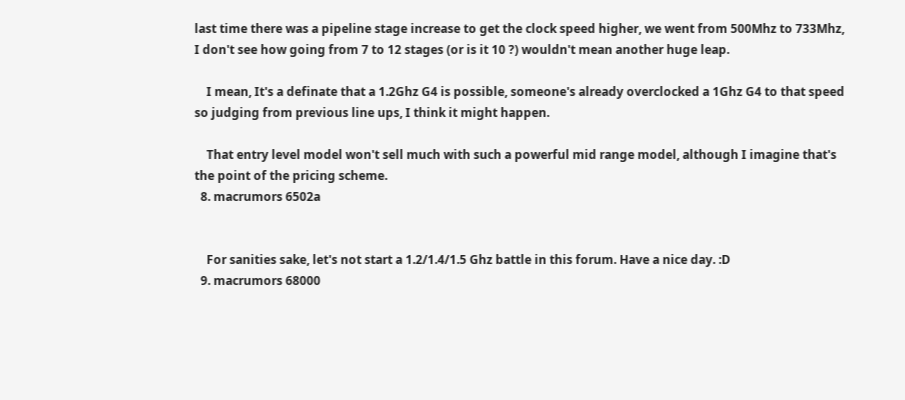last time there was a pipeline stage increase to get the clock speed higher, we went from 500Mhz to 733Mhz, I don't see how going from 7 to 12 stages (or is it 10 ?) wouldn't mean another huge leap.

    I mean, It's a definate that a 1.2Ghz G4 is possible, someone's already overclocked a 1Ghz G4 to that speed so judging from previous line ups, I think it might happen.

    That entry level model won't sell much with such a powerful mid range model, although I imagine that's the point of the pricing scheme.
  8. macrumors 6502a


    For sanities sake, let's not start a 1.2/1.4/1.5 Ghz battle in this forum. Have a nice day. :D
  9. macrumors 68000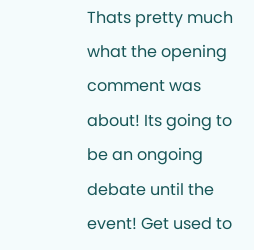Thats pretty much what the opening comment was about! Its going to be an ongoing debate until the event! Get used to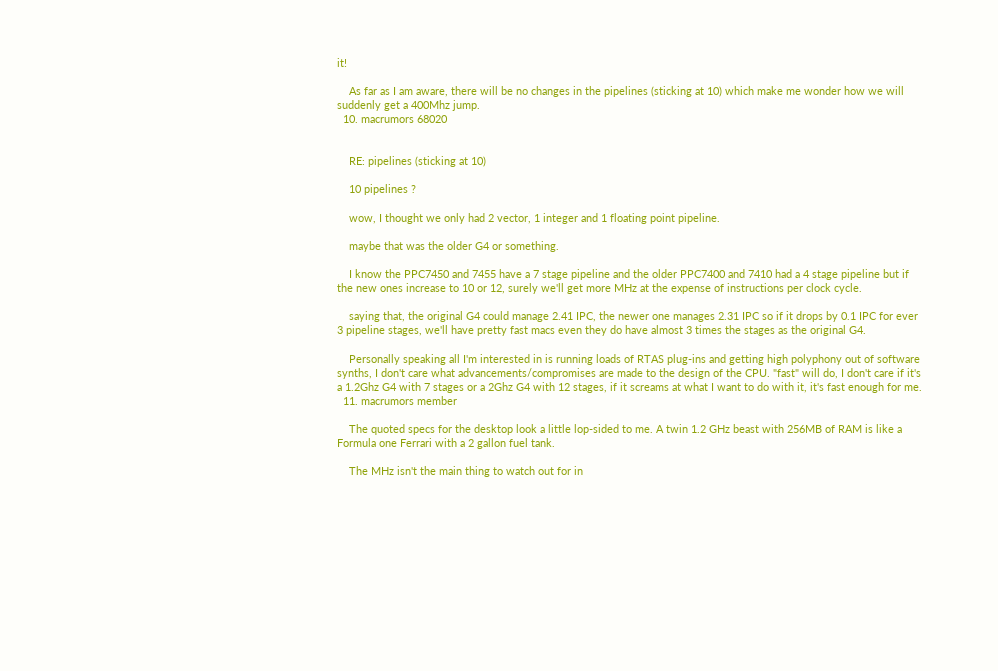it!

    As far as I am aware, there will be no changes in the pipelines (sticking at 10) which make me wonder how we will suddenly get a 400Mhz jump.
  10. macrumors 68020


    RE: pipelines (sticking at 10)

    10 pipelines ?

    wow, I thought we only had 2 vector, 1 integer and 1 floating point pipeline.

    maybe that was the older G4 or something.

    I know the PPC7450 and 7455 have a 7 stage pipeline and the older PPC7400 and 7410 had a 4 stage pipeline but if the new ones increase to 10 or 12, surely we'll get more MHz at the expense of instructions per clock cycle.

    saying that, the original G4 could manage 2.41 IPC, the newer one manages 2.31 IPC so if it drops by 0.1 IPC for ever 3 pipeline stages, we'll have pretty fast macs even they do have almost 3 times the stages as the original G4.

    Personally speaking all I'm interested in is running loads of RTAS plug-ins and getting high polyphony out of software synths, I don't care what advancements/compromises are made to the design of the CPU. "fast" will do, I don't care if it's a 1.2Ghz G4 with 7 stages or a 2Ghz G4 with 12 stages, if it screams at what I want to do with it, it's fast enough for me.
  11. macrumors member

    The quoted specs for the desktop look a little lop-sided to me. A twin 1.2 GHz beast with 256MB of RAM is like a Formula one Ferrari with a 2 gallon fuel tank.

    The MHz isn't the main thing to watch out for in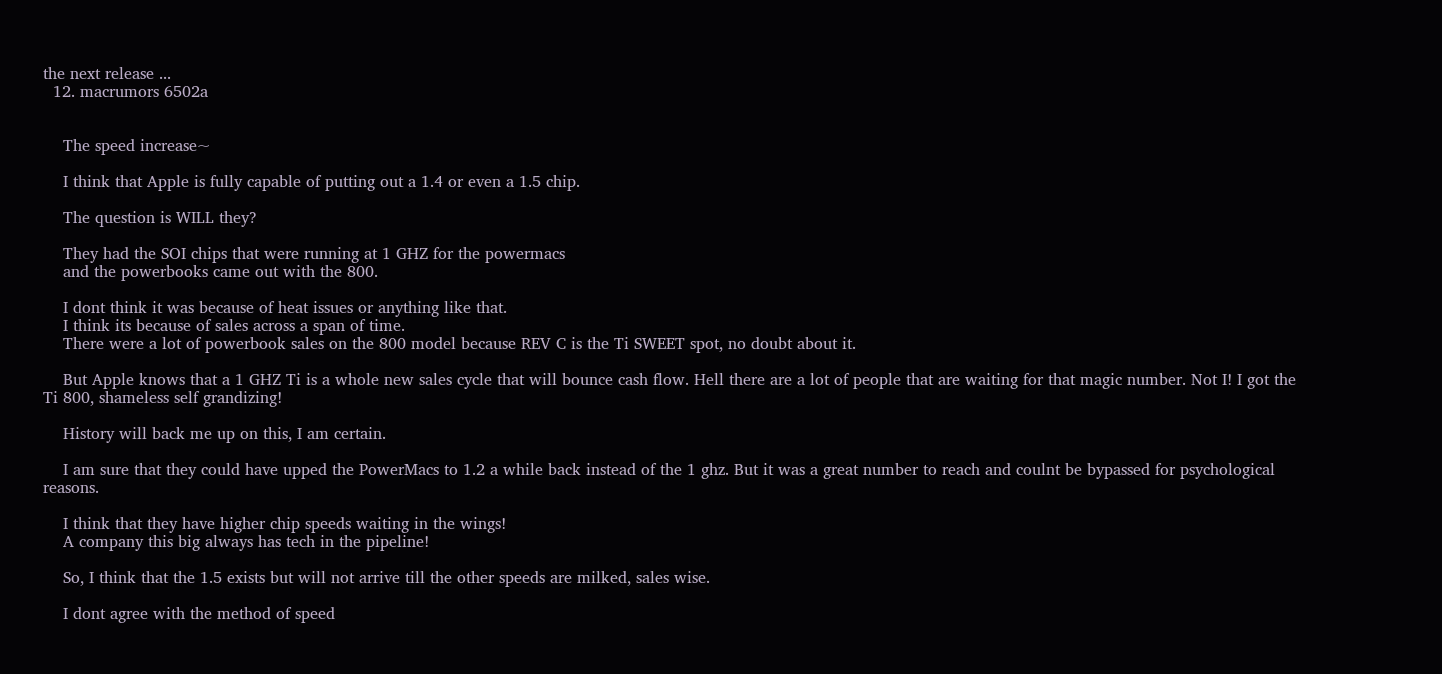the next release ...
  12. macrumors 6502a


    The speed increase~

    I think that Apple is fully capable of putting out a 1.4 or even a 1.5 chip.

    The question is WILL they?

    They had the SOI chips that were running at 1 GHZ for the powermacs
    and the powerbooks came out with the 800.

    I dont think it was because of heat issues or anything like that.
    I think its because of sales across a span of time.
    There were a lot of powerbook sales on the 800 model because REV C is the Ti SWEET spot, no doubt about it.

    But Apple knows that a 1 GHZ Ti is a whole new sales cycle that will bounce cash flow. Hell there are a lot of people that are waiting for that magic number. Not I! I got the Ti 800, shameless self grandizing!

    History will back me up on this, I am certain.

    I am sure that they could have upped the PowerMacs to 1.2 a while back instead of the 1 ghz. But it was a great number to reach and coulnt be bypassed for psychological reasons.

    I think that they have higher chip speeds waiting in the wings!
    A company this big always has tech in the pipeline!

    So, I think that the 1.5 exists but will not arrive till the other speeds are milked, sales wise.

    I dont agree with the method of speed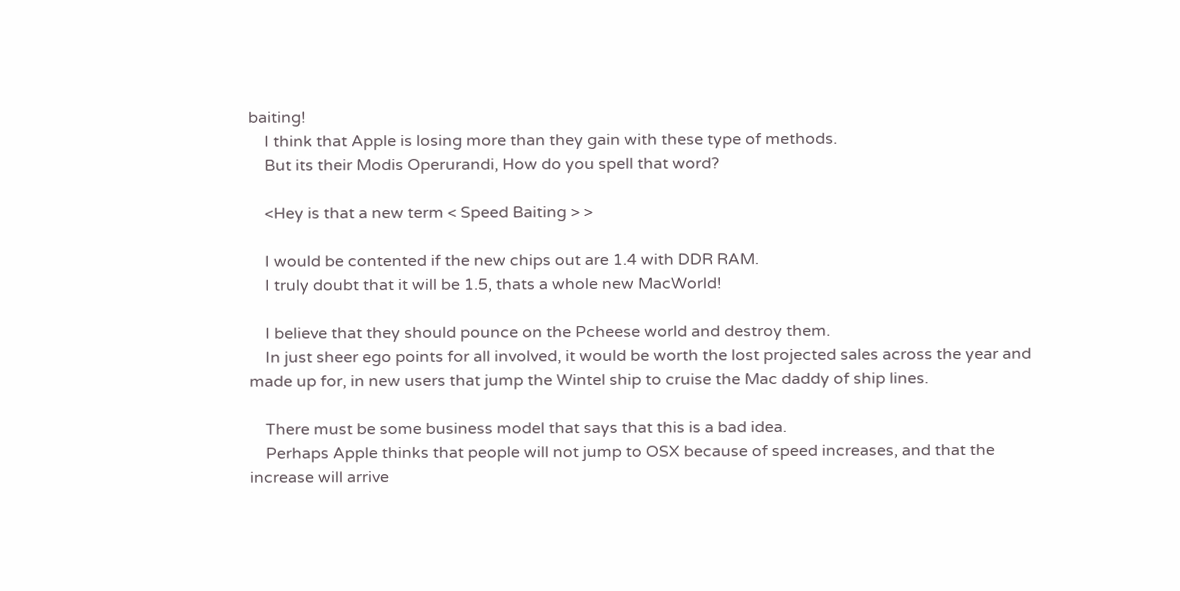baiting!
    I think that Apple is losing more than they gain with these type of methods.
    But its their Modis Operurandi, How do you spell that word?

    <Hey is that a new term < Speed Baiting > >

    I would be contented if the new chips out are 1.4 with DDR RAM.
    I truly doubt that it will be 1.5, thats a whole new MacWorld!

    I believe that they should pounce on the Pcheese world and destroy them.
    In just sheer ego points for all involved, it would be worth the lost projected sales across the year and made up for, in new users that jump the Wintel ship to cruise the Mac daddy of ship lines.

    There must be some business model that says that this is a bad idea.
    Perhaps Apple thinks that people will not jump to OSX because of speed increases, and that the increase will arrive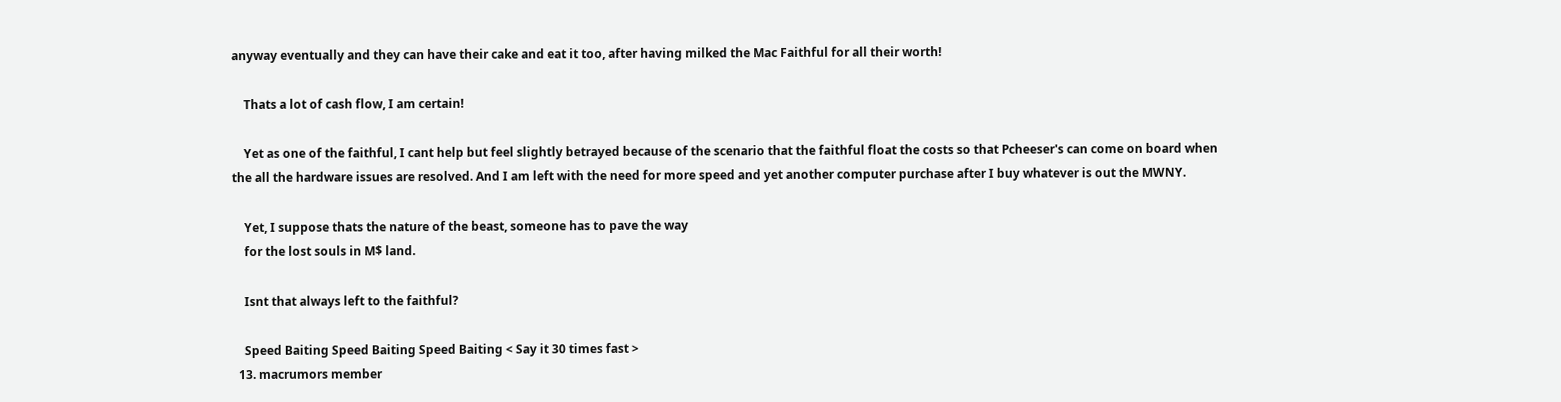anyway eventually and they can have their cake and eat it too, after having milked the Mac Faithful for all their worth!

    Thats a lot of cash flow, I am certain!

    Yet as one of the faithful, I cant help but feel slightly betrayed because of the scenario that the faithful float the costs so that Pcheeser's can come on board when the all the hardware issues are resolved. And I am left with the need for more speed and yet another computer purchase after I buy whatever is out the MWNY.

    Yet, I suppose thats the nature of the beast, someone has to pave the way
    for the lost souls in M$ land.

    Isnt that always left to the faithful?

    Speed Baiting Speed Baiting Speed Baiting < Say it 30 times fast >
  13. macrumors member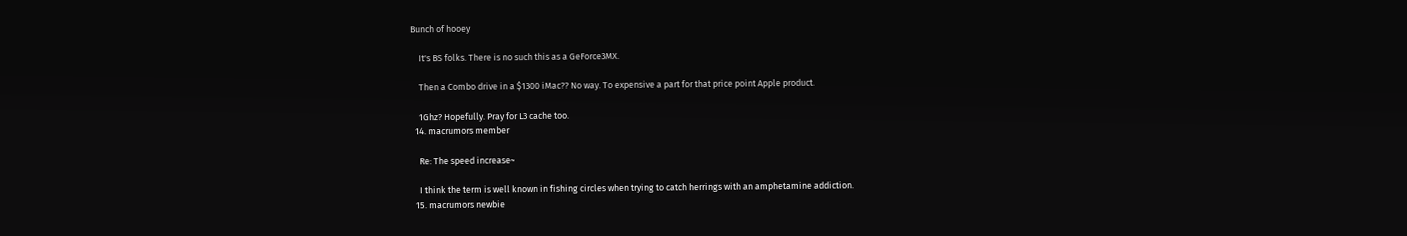Bunch of hooey

    It's BS folks. There is no such this as a GeForce3MX.

    Then a Combo drive in a $1300 iMac?? No way. To expensive a part for that price point Apple product.

    1Ghz? Hopefully. Pray for L3 cache too.
  14. macrumors member

    Re: The speed increase~

    I think the term is well known in fishing circles when trying to catch herrings with an amphetamine addiction.
  15. macrumors newbie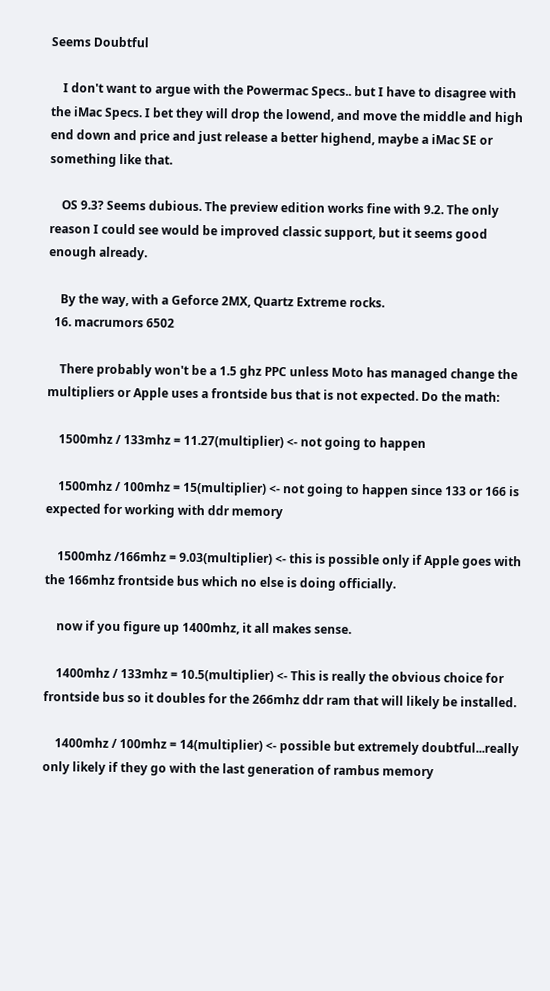Seems Doubtful

    I don't want to argue with the Powermac Specs.. but I have to disagree with the iMac Specs. I bet they will drop the lowend, and move the middle and high end down and price and just release a better highend, maybe a iMac SE or something like that.

    OS 9.3? Seems dubious. The preview edition works fine with 9.2. The only reason I could see would be improved classic support, but it seems good enough already.

    By the way, with a Geforce 2MX, Quartz Extreme rocks.
  16. macrumors 6502

    There probably won't be a 1.5 ghz PPC unless Moto has managed change the multipliers or Apple uses a frontside bus that is not expected. Do the math:

    1500mhz / 133mhz = 11.27(multiplier) <- not going to happen

    1500mhz / 100mhz = 15(multiplier) <- not going to happen since 133 or 166 is expected for working with ddr memory

    1500mhz /166mhz = 9.03(multiplier) <- this is possible only if Apple goes with the 166mhz frontside bus which no else is doing officially.

    now if you figure up 1400mhz, it all makes sense.

    1400mhz / 133mhz = 10.5(multiplier) <- This is really the obvious choice for frontside bus so it doubles for the 266mhz ddr ram that will likely be installed.

    1400mhz / 100mhz = 14(multiplier) <- possible but extremely doubtful...really only likely if they go with the last generation of rambus memory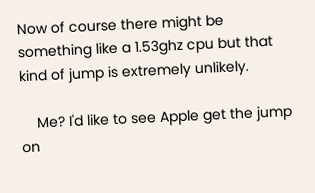Now of course there might be something like a 1.53ghz cpu but that kind of jump is extremely unlikely.

    Me? I'd like to see Apple get the jump on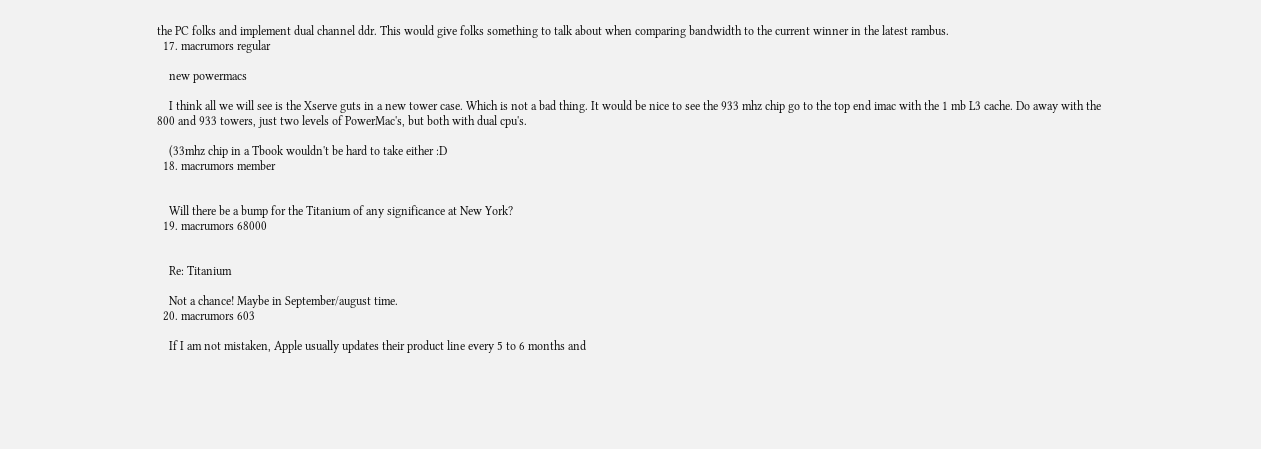the PC folks and implement dual channel ddr. This would give folks something to talk about when comparing bandwidth to the current winner in the latest rambus.
  17. macrumors regular

    new powermacs

    I think all we will see is the Xserve guts in a new tower case. Which is not a bad thing. It would be nice to see the 933 mhz chip go to the top end imac with the 1 mb L3 cache. Do away with the 800 and 933 towers, just two levels of PowerMac's, but both with dual cpu's.

    (33mhz chip in a Tbook wouldn't be hard to take either :D
  18. macrumors member


    Will there be a bump for the Titanium of any significance at New York?
  19. macrumors 68000


    Re: Titanium

    Not a chance! Maybe in September/august time.
  20. macrumors 603

    If I am not mistaken, Apple usually updates their product line every 5 to 6 months and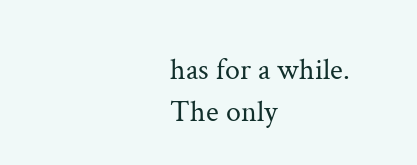has for a while. The only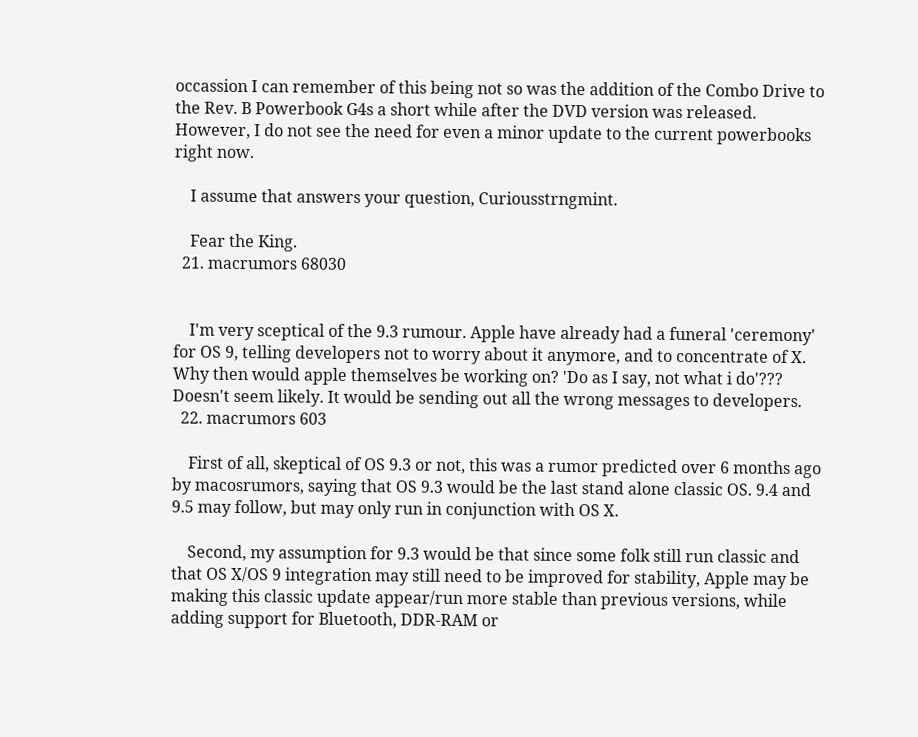occassion I can remember of this being not so was the addition of the Combo Drive to the Rev. B Powerbook G4s a short while after the DVD version was released. However, I do not see the need for even a minor update to the current powerbooks right now.

    I assume that answers your question, Curiousstrngmint.

    Fear the King.
  21. macrumors 68030


    I'm very sceptical of the 9.3 rumour. Apple have already had a funeral 'ceremony' for OS 9, telling developers not to worry about it anymore, and to concentrate of X. Why then would apple themselves be working on? 'Do as I say, not what i do'??? Doesn't seem likely. It would be sending out all the wrong messages to developers.
  22. macrumors 603

    First of all, skeptical of OS 9.3 or not, this was a rumor predicted over 6 months ago by macosrumors, saying that OS 9.3 would be the last stand alone classic OS. 9.4 and 9.5 may follow, but may only run in conjunction with OS X.

    Second, my assumption for 9.3 would be that since some folk still run classic and that OS X/OS 9 integration may still need to be improved for stability, Apple may be making this classic update appear/run more stable than previous versions, while adding support for Bluetooth, DDR-RAM or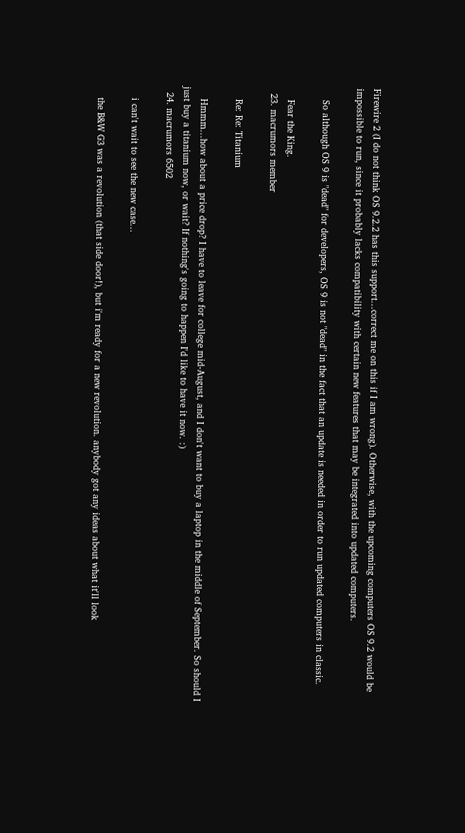Firewire 2 (I do not think OS 9.2.2 has this support...correct me on this if I am wrong). Otherwise, with the upcoming computers OS 9.2 would be impossible to run, since it probably lacks compatibility with certain new features that may be integrated into updated computers.

    So although OS 9 is "dead" for developers, OS 9 is not "dead" in the fact that an update is needed in order to run updated computers in classic.

    Fear the King.
  23. macrumors member

    Re: Re: Titanium

    Hmmm...how about a price drop? I have to leave for college mid-August, and I don't want to buy a laptop in the middle of September. So should I just buy a titanium now, or wait? If nothing's going to happen I'd like to have it now. :)
  24. macrumors 6502

    i can't wait to see the new case...

    the B&W G3 was a revolution (that side door!), but i'm ready for a new revolution. anybody got any ideas about what it'll look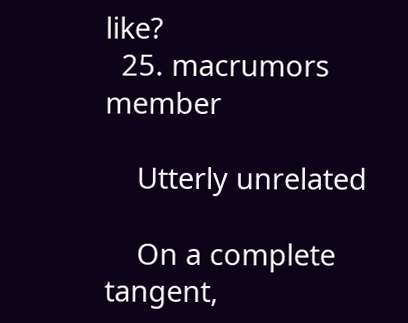like?
  25. macrumors member

    Utterly unrelated

    On a complete tangent,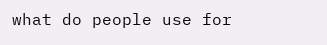what do people use for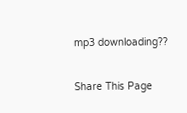mp3 downloading??

Share This Page